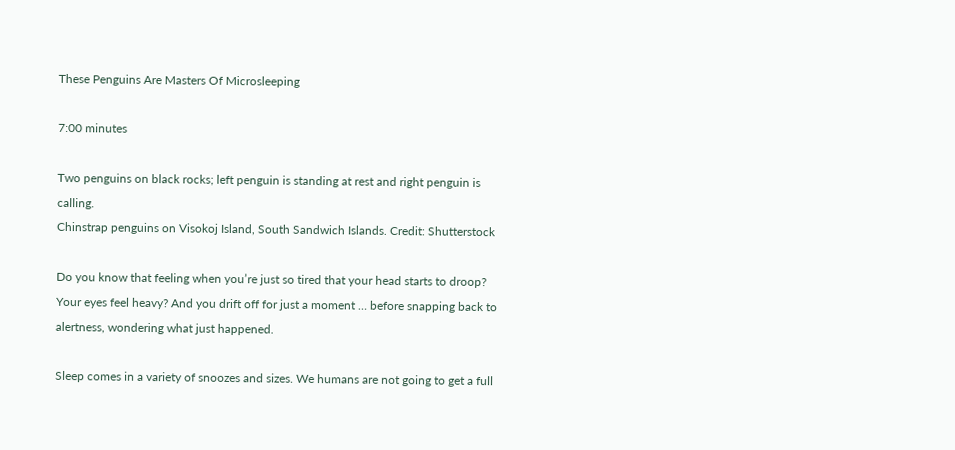These Penguins Are Masters Of Microsleeping

7:00 minutes

Two penguins on black rocks; left penguin is standing at rest and right penguin is calling.
Chinstrap penguins on Visokoj Island, South Sandwich Islands. Credit: Shutterstock

Do you know that feeling when you’re just so tired that your head starts to droop? Your eyes feel heavy? And you drift off for just a moment … before snapping back to alertness, wondering what just happened.

Sleep comes in a variety of snoozes and sizes. We humans are not going to get a full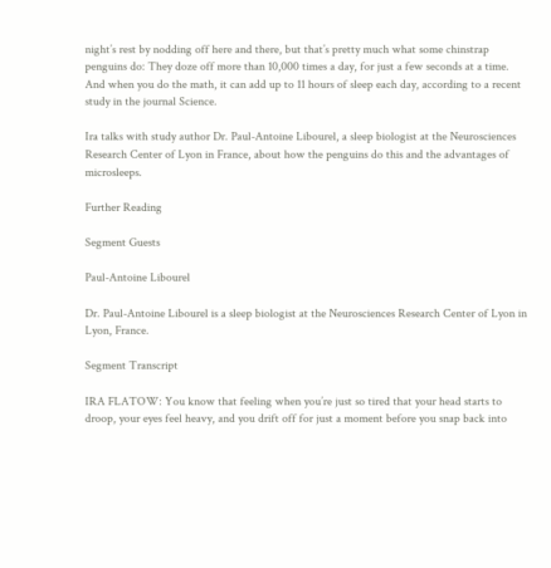night’s rest by nodding off here and there, but that’s pretty much what some chinstrap penguins do: They doze off more than 10,000 times a day, for just a few seconds at a time. And when you do the math, it can add up to 11 hours of sleep each day, according to a recent study in the journal Science.

Ira talks with study author Dr. Paul-Antoine Libourel, a sleep biologist at the Neurosciences Research Center of Lyon in France, about how the penguins do this and the advantages of microsleeps.

Further Reading

Segment Guests

Paul-Antoine Libourel

Dr. Paul-Antoine Libourel is a sleep biologist at the Neurosciences Research Center of Lyon in Lyon, France.

Segment Transcript

IRA FLATOW: You know that feeling when you’re just so tired that your head starts to droop, your eyes feel heavy, and you drift off for just a moment before you snap back into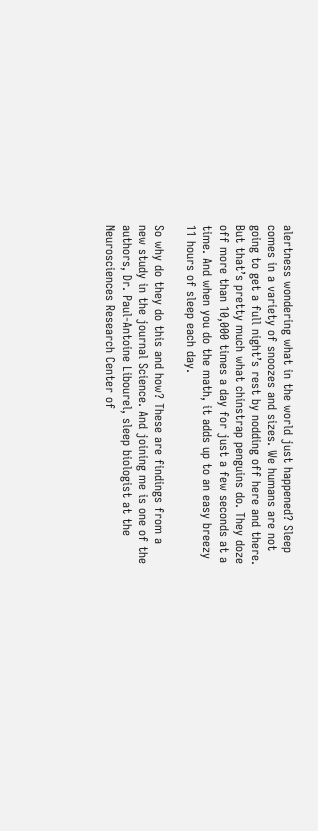alertness wondering what in the world just happened? Sleep comes in a variety of snoozes and sizes. We humans are not going to get a full night’s rest by nodding off here and there. But that’s pretty much what chinstrap penguins do. They doze off more than 10,000 times a day for just a few seconds at a time. And when you do the math, it adds up to an easy breezy 11 hours of sleep each day.

So why do they do this and how? These are findings from a new study in the journal Science. And joining me is one of the authors, Dr. Paul-Antoine Libourel, sleep biologist at the Neurosciences Research Center of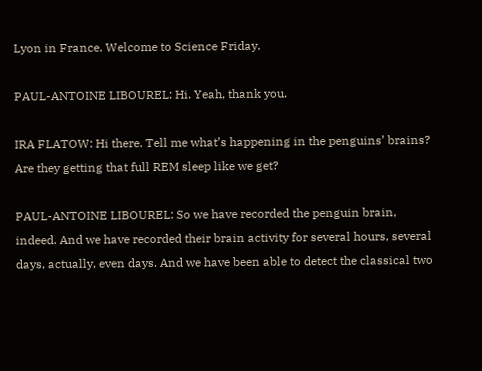Lyon in France. Welcome to Science Friday.

PAUL-ANTOINE LIBOUREL: Hi. Yeah, thank you.

IRA FLATOW: Hi there. Tell me what’s happening in the penguins’ brains? Are they getting that full REM sleep like we get?

PAUL-ANTOINE LIBOUREL: So we have recorded the penguin brain, indeed. And we have recorded their brain activity for several hours, several days, actually, even days. And we have been able to detect the classical two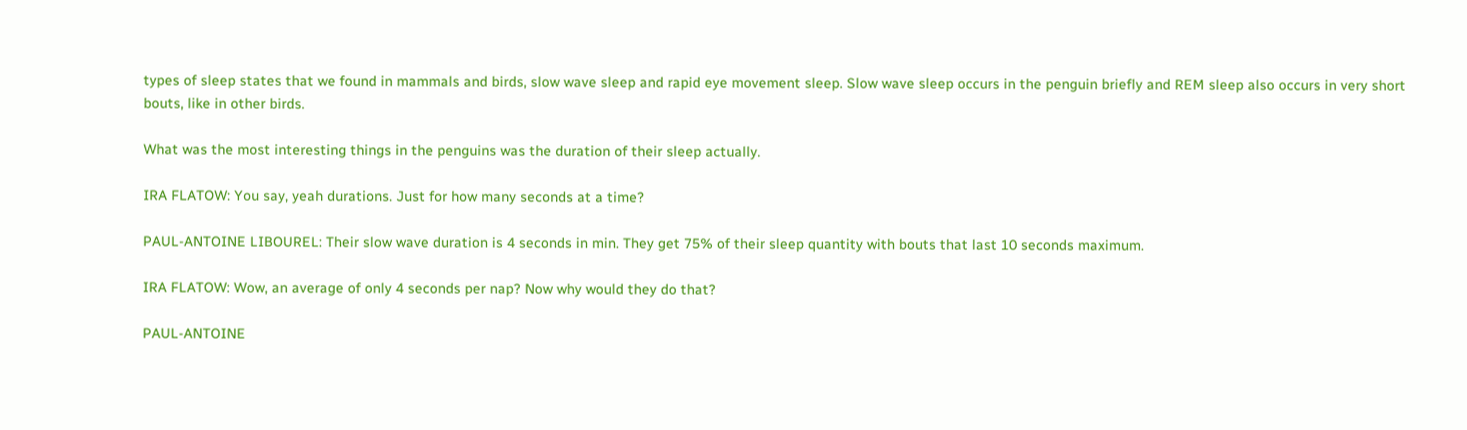types of sleep states that we found in mammals and birds, slow wave sleep and rapid eye movement sleep. Slow wave sleep occurs in the penguin briefly and REM sleep also occurs in very short bouts, like in other birds.

What was the most interesting things in the penguins was the duration of their sleep actually.

IRA FLATOW: You say, yeah durations. Just for how many seconds at a time?

PAUL-ANTOINE LIBOUREL: Their slow wave duration is 4 seconds in min. They get 75% of their sleep quantity with bouts that last 10 seconds maximum.

IRA FLATOW: Wow, an average of only 4 seconds per nap? Now why would they do that?

PAUL-ANTOINE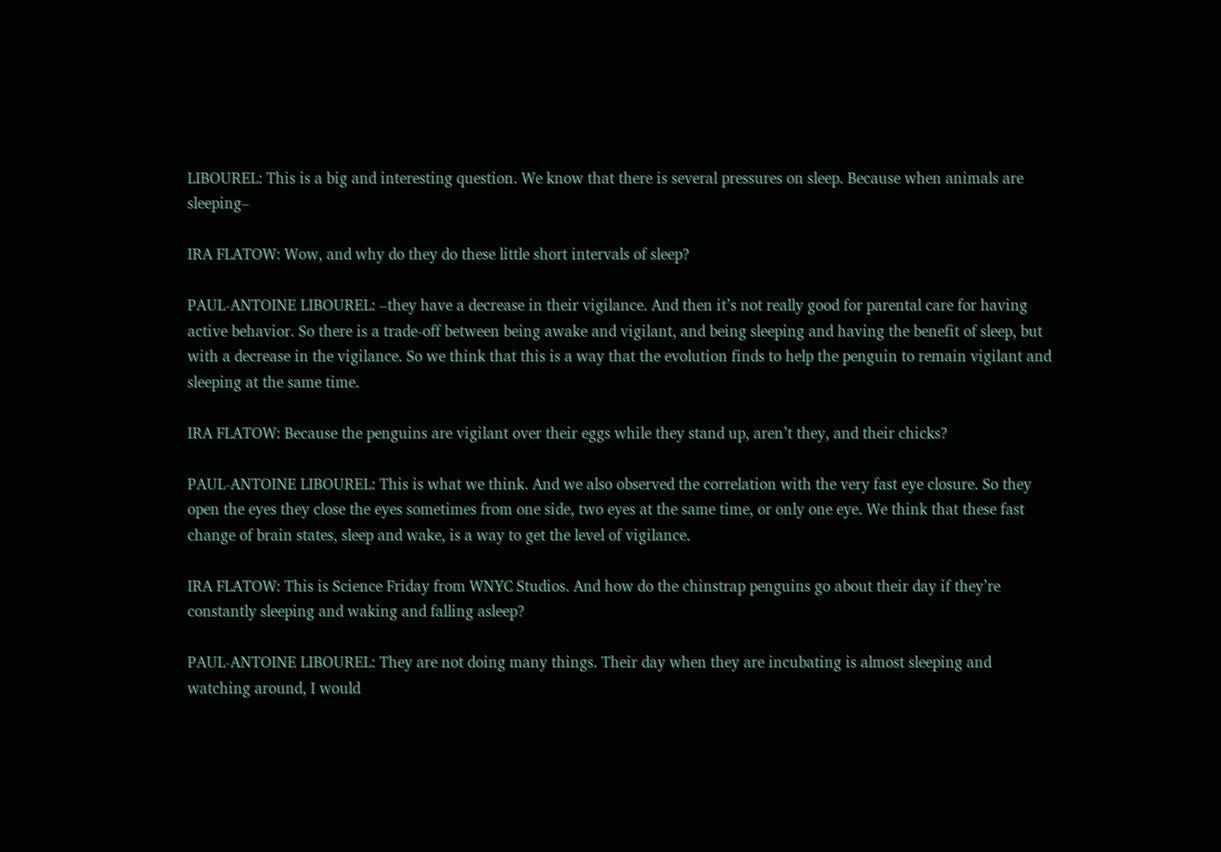LIBOUREL: This is a big and interesting question. We know that there is several pressures on sleep. Because when animals are sleeping–

IRA FLATOW: Wow, and why do they do these little short intervals of sleep?

PAUL-ANTOINE LIBOUREL: –they have a decrease in their vigilance. And then it’s not really good for parental care for having active behavior. So there is a trade-off between being awake and vigilant, and being sleeping and having the benefit of sleep, but with a decrease in the vigilance. So we think that this is a way that the evolution finds to help the penguin to remain vigilant and sleeping at the same time.

IRA FLATOW: Because the penguins are vigilant over their eggs while they stand up, aren’t they, and their chicks?

PAUL-ANTOINE LIBOUREL: This is what we think. And we also observed the correlation with the very fast eye closure. So they open the eyes they close the eyes sometimes from one side, two eyes at the same time, or only one eye. We think that these fast change of brain states, sleep and wake, is a way to get the level of vigilance.

IRA FLATOW: This is Science Friday from WNYC Studios. And how do the chinstrap penguins go about their day if they’re constantly sleeping and waking and falling asleep?

PAUL-ANTOINE LIBOUREL: They are not doing many things. Their day when they are incubating is almost sleeping and watching around, I would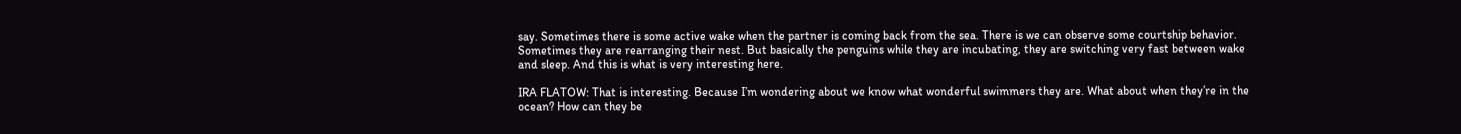say. Sometimes there is some active wake when the partner is coming back from the sea. There is we can observe some courtship behavior. Sometimes they are rearranging their nest. But basically the penguins while they are incubating, they are switching very fast between wake and sleep. And this is what is very interesting here.

IRA FLATOW: That is interesting. Because I’m wondering about we know what wonderful swimmers they are. What about when they’re in the ocean? How can they be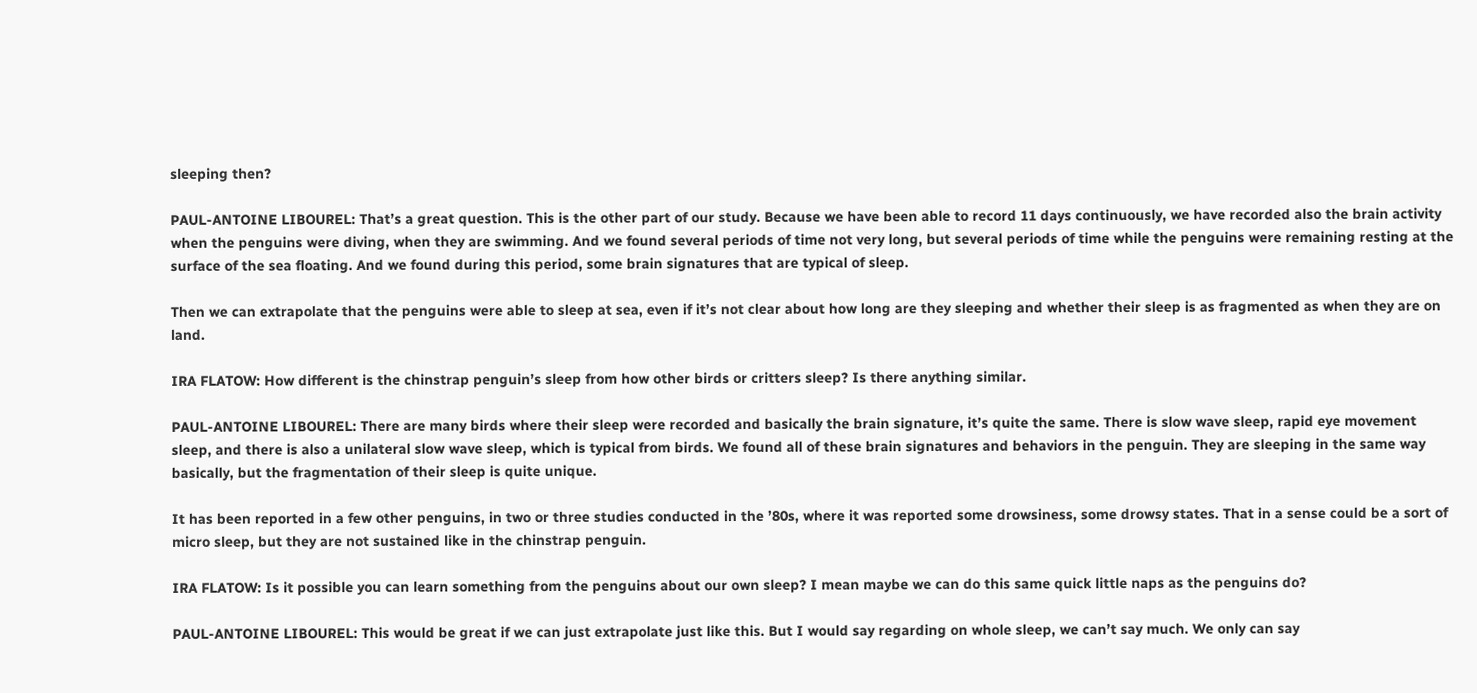sleeping then?

PAUL-ANTOINE LIBOUREL: That’s a great question. This is the other part of our study. Because we have been able to record 11 days continuously, we have recorded also the brain activity when the penguins were diving, when they are swimming. And we found several periods of time not very long, but several periods of time while the penguins were remaining resting at the surface of the sea floating. And we found during this period, some brain signatures that are typical of sleep.

Then we can extrapolate that the penguins were able to sleep at sea, even if it’s not clear about how long are they sleeping and whether their sleep is as fragmented as when they are on land.

IRA FLATOW: How different is the chinstrap penguin’s sleep from how other birds or critters sleep? Is there anything similar.

PAUL-ANTOINE LIBOUREL: There are many birds where their sleep were recorded and basically the brain signature, it’s quite the same. There is slow wave sleep, rapid eye movement sleep, and there is also a unilateral slow wave sleep, which is typical from birds. We found all of these brain signatures and behaviors in the penguin. They are sleeping in the same way basically, but the fragmentation of their sleep is quite unique.

It has been reported in a few other penguins, in two or three studies conducted in the ’80s, where it was reported some drowsiness, some drowsy states. That in a sense could be a sort of micro sleep, but they are not sustained like in the chinstrap penguin.

IRA FLATOW: Is it possible you can learn something from the penguins about our own sleep? I mean maybe we can do this same quick little naps as the penguins do?

PAUL-ANTOINE LIBOUREL: This would be great if we can just extrapolate just like this. But I would say regarding on whole sleep, we can’t say much. We only can say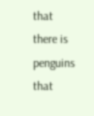that there is penguins that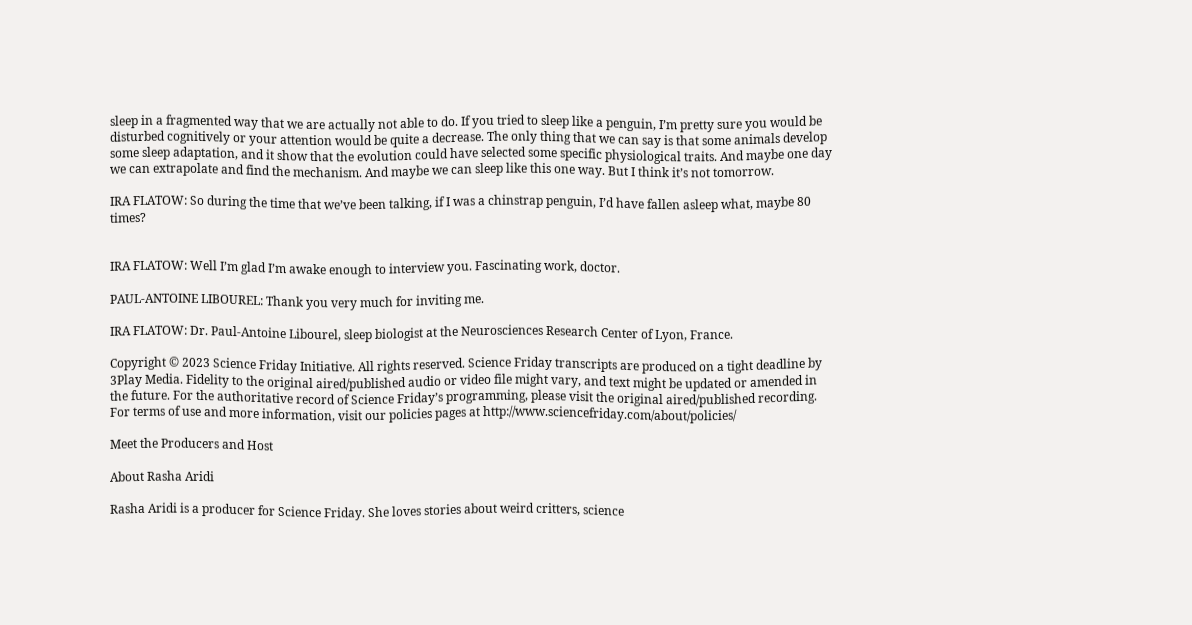sleep in a fragmented way that we are actually not able to do. If you tried to sleep like a penguin, I’m pretty sure you would be disturbed cognitively or your attention would be quite a decrease. The only thing that we can say is that some animals develop some sleep adaptation, and it show that the evolution could have selected some specific physiological traits. And maybe one day we can extrapolate and find the mechanism. And maybe we can sleep like this one way. But I think it’s not tomorrow.

IRA FLATOW: So during the time that we’ve been talking, if I was a chinstrap penguin, I’d have fallen asleep what, maybe 80 times?


IRA FLATOW: Well I’m glad I’m awake enough to interview you. Fascinating work, doctor.

PAUL-ANTOINE LIBOUREL: Thank you very much for inviting me.

IRA FLATOW: Dr. Paul-Antoine Libourel, sleep biologist at the Neurosciences Research Center of Lyon, France.

Copyright © 2023 Science Friday Initiative. All rights reserved. Science Friday transcripts are produced on a tight deadline by 3Play Media. Fidelity to the original aired/published audio or video file might vary, and text might be updated or amended in the future. For the authoritative record of Science Friday’s programming, please visit the original aired/published recording. For terms of use and more information, visit our policies pages at http://www.sciencefriday.com/about/policies/

Meet the Producers and Host

About Rasha Aridi

Rasha Aridi is a producer for Science Friday. She loves stories about weird critters, science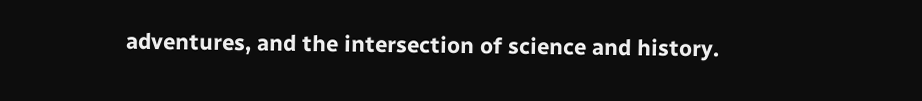adventures, and the intersection of science and history.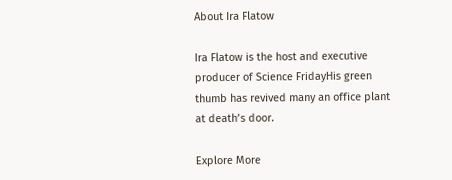About Ira Flatow

Ira Flatow is the host and executive producer of Science FridayHis green thumb has revived many an office plant at death’s door.

Explore More